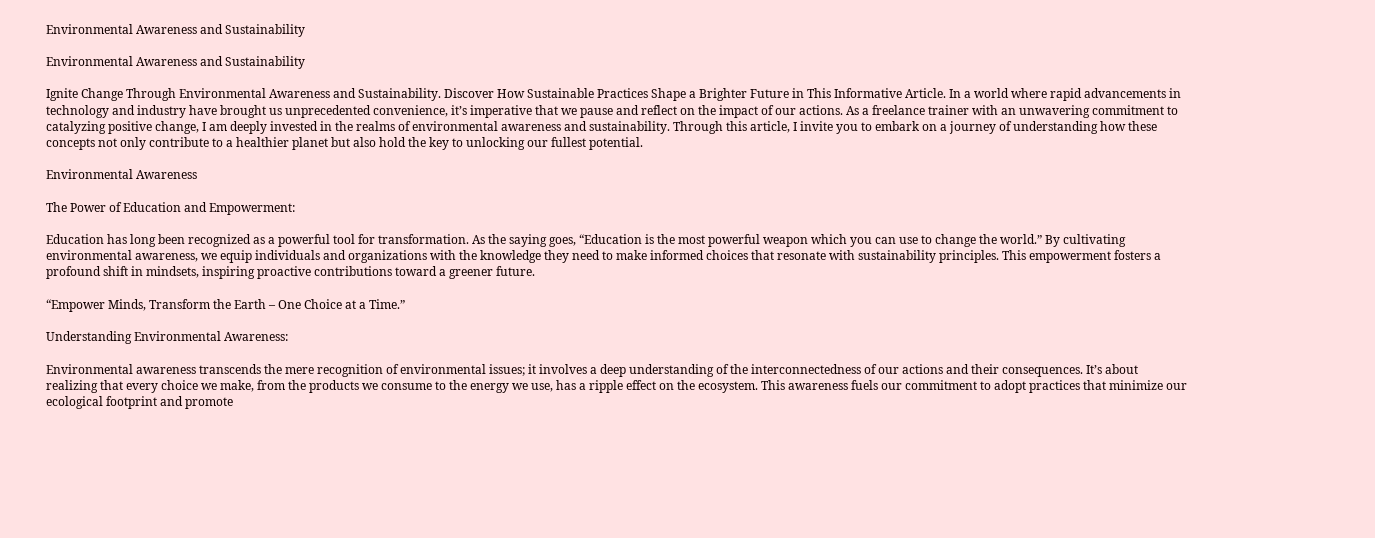Environmental Awareness and Sustainability

Environmental Awareness and Sustainability

Ignite Change Through Environmental Awareness and Sustainability. Discover How Sustainable Practices Shape a Brighter Future in This Informative Article. In a world where rapid advancements in technology and industry have brought us unprecedented convenience, it’s imperative that we pause and reflect on the impact of our actions. As a freelance trainer with an unwavering commitment to catalyzing positive change, I am deeply invested in the realms of environmental awareness and sustainability. Through this article, I invite you to embark on a journey of understanding how these concepts not only contribute to a healthier planet but also hold the key to unlocking our fullest potential.

Environmental Awareness

The Power of Education and Empowerment:

Education has long been recognized as a powerful tool for transformation. As the saying goes, “Education is the most powerful weapon which you can use to change the world.” By cultivating environmental awareness, we equip individuals and organizations with the knowledge they need to make informed choices that resonate with sustainability principles. This empowerment fosters a profound shift in mindsets, inspiring proactive contributions toward a greener future.

“Empower Minds, Transform the Earth – One Choice at a Time.”

Understanding Environmental Awareness:

Environmental awareness transcends the mere recognition of environmental issues; it involves a deep understanding of the interconnectedness of our actions and their consequences. It’s about realizing that every choice we make, from the products we consume to the energy we use, has a ripple effect on the ecosystem. This awareness fuels our commitment to adopt practices that minimize our ecological footprint and promote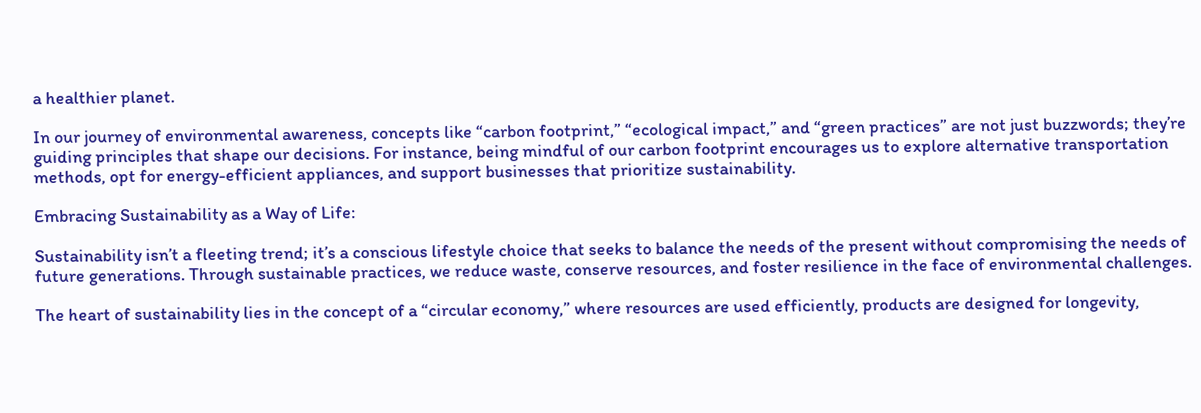a healthier planet.

In our journey of environmental awareness, concepts like “carbon footprint,” “ecological impact,” and “green practices” are not just buzzwords; they’re guiding principles that shape our decisions. For instance, being mindful of our carbon footprint encourages us to explore alternative transportation methods, opt for energy-efficient appliances, and support businesses that prioritize sustainability.

Embracing Sustainability as a Way of Life:

Sustainability isn’t a fleeting trend; it’s a conscious lifestyle choice that seeks to balance the needs of the present without compromising the needs of future generations. Through sustainable practices, we reduce waste, conserve resources, and foster resilience in the face of environmental challenges.

The heart of sustainability lies in the concept of a “circular economy,” where resources are used efficiently, products are designed for longevity,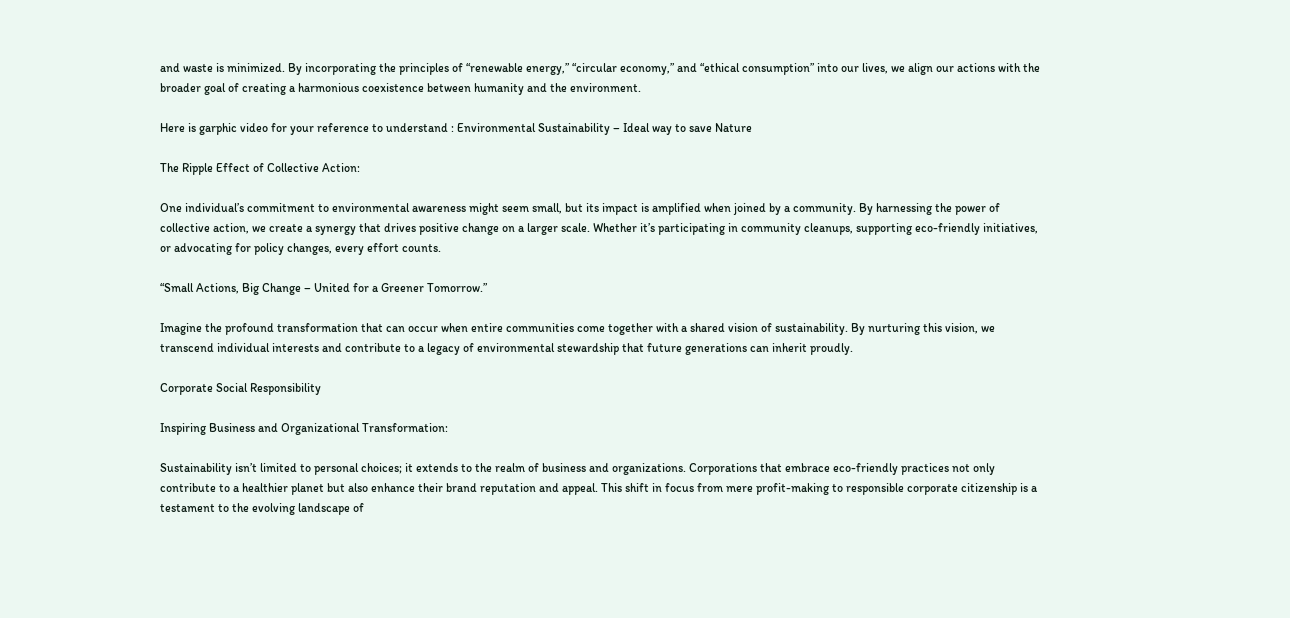and waste is minimized. By incorporating the principles of “renewable energy,” “circular economy,” and “ethical consumption” into our lives, we align our actions with the broader goal of creating a harmonious coexistence between humanity and the environment.

Here is garphic video for your reference to understand : Environmental Sustainability – Ideal way to save Nature

The Ripple Effect of Collective Action:

One individual’s commitment to environmental awareness might seem small, but its impact is amplified when joined by a community. By harnessing the power of collective action, we create a synergy that drives positive change on a larger scale. Whether it’s participating in community cleanups, supporting eco-friendly initiatives, or advocating for policy changes, every effort counts.

“Small Actions, Big Change – United for a Greener Tomorrow.”

Imagine the profound transformation that can occur when entire communities come together with a shared vision of sustainability. By nurturing this vision, we transcend individual interests and contribute to a legacy of environmental stewardship that future generations can inherit proudly.

Corporate Social Responsibility

Inspiring Business and Organizational Transformation:

Sustainability isn’t limited to personal choices; it extends to the realm of business and organizations. Corporations that embrace eco-friendly practices not only contribute to a healthier planet but also enhance their brand reputation and appeal. This shift in focus from mere profit-making to responsible corporate citizenship is a testament to the evolving landscape of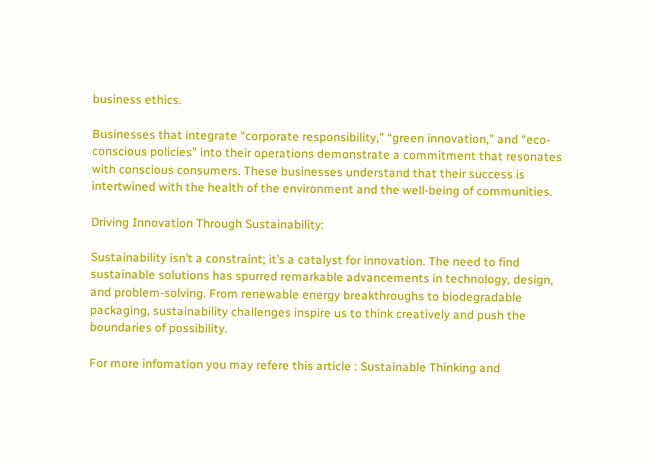business ethics.

Businesses that integrate “corporate responsibility,” “green innovation,” and “eco-conscious policies” into their operations demonstrate a commitment that resonates with conscious consumers. These businesses understand that their success is intertwined with the health of the environment and the well-being of communities.

Driving Innovation Through Sustainability:

Sustainability isn’t a constraint; it’s a catalyst for innovation. The need to find sustainable solutions has spurred remarkable advancements in technology, design, and problem-solving. From renewable energy breakthroughs to biodegradable packaging, sustainability challenges inspire us to think creatively and push the boundaries of possibility.

For more infomation you may refere this article : Sustainable Thinking and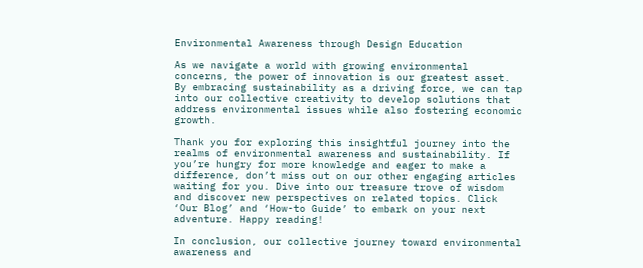Environmental Awareness through Design Education

As we navigate a world with growing environmental concerns, the power of innovation is our greatest asset. By embracing sustainability as a driving force, we can tap into our collective creativity to develop solutions that address environmental issues while also fostering economic growth.

Thank you for exploring this insightful journey into the realms of environmental awareness and sustainability. If you’re hungry for more knowledge and eager to make a difference, don’t miss out on our other engaging articles waiting for you. Dive into our treasure trove of wisdom and discover new perspectives on related topics. Click ‘Our Blog’ and ‘How-to Guide’ to embark on your next adventure. Happy reading!

In conclusion, our collective journey toward environmental awareness and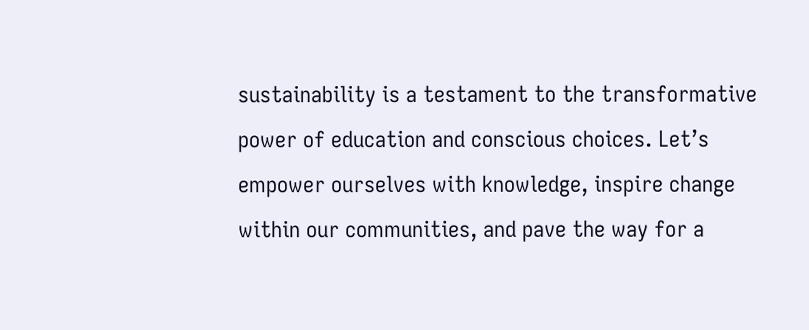sustainability is a testament to the transformative power of education and conscious choices. Let’s empower ourselves with knowledge, inspire change within our communities, and pave the way for a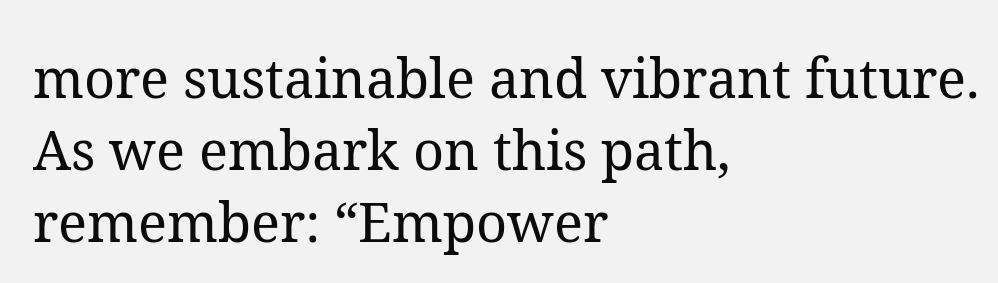more sustainable and vibrant future. As we embark on this path, remember: “Empower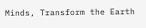Minds, Transform the Earth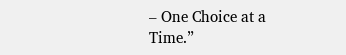– One Choice at a Time.”